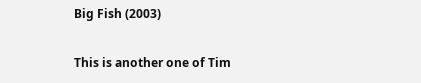Big Fish (2003)

This is another one of Tim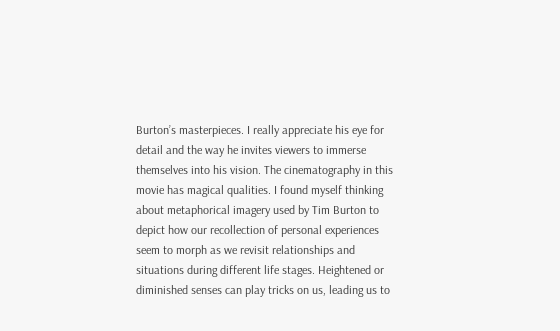Burton’s masterpieces. I really appreciate his eye for detail and the way he invites viewers to immerse themselves into his vision. The cinematography in this movie has magical qualities. I found myself thinking about metaphorical imagery used by Tim Burton to depict how our recollection of personal experiences seem to morph as we revisit relationships and situations during different life stages. Heightened or diminished senses can play tricks on us, leading us to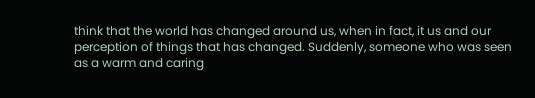think that the world has changed around us, when in fact, it us and our perception of things that has changed. Suddenly, someone who was seen as a warm and caring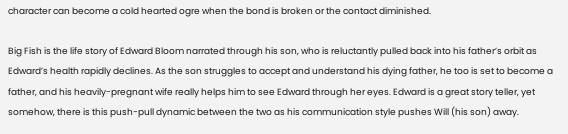character can become a cold hearted ogre when the bond is broken or the contact diminished.

Big Fish is the life story of Edward Bloom narrated through his son, who is reluctantly pulled back into his father’s orbit as Edward’s health rapidly declines. As the son struggles to accept and understand his dying father, he too is set to become a father, and his heavily-pregnant wife really helps him to see Edward through her eyes. Edward is a great story teller, yet somehow, there is this push-pull dynamic between the two as his communication style pushes Will (his son) away.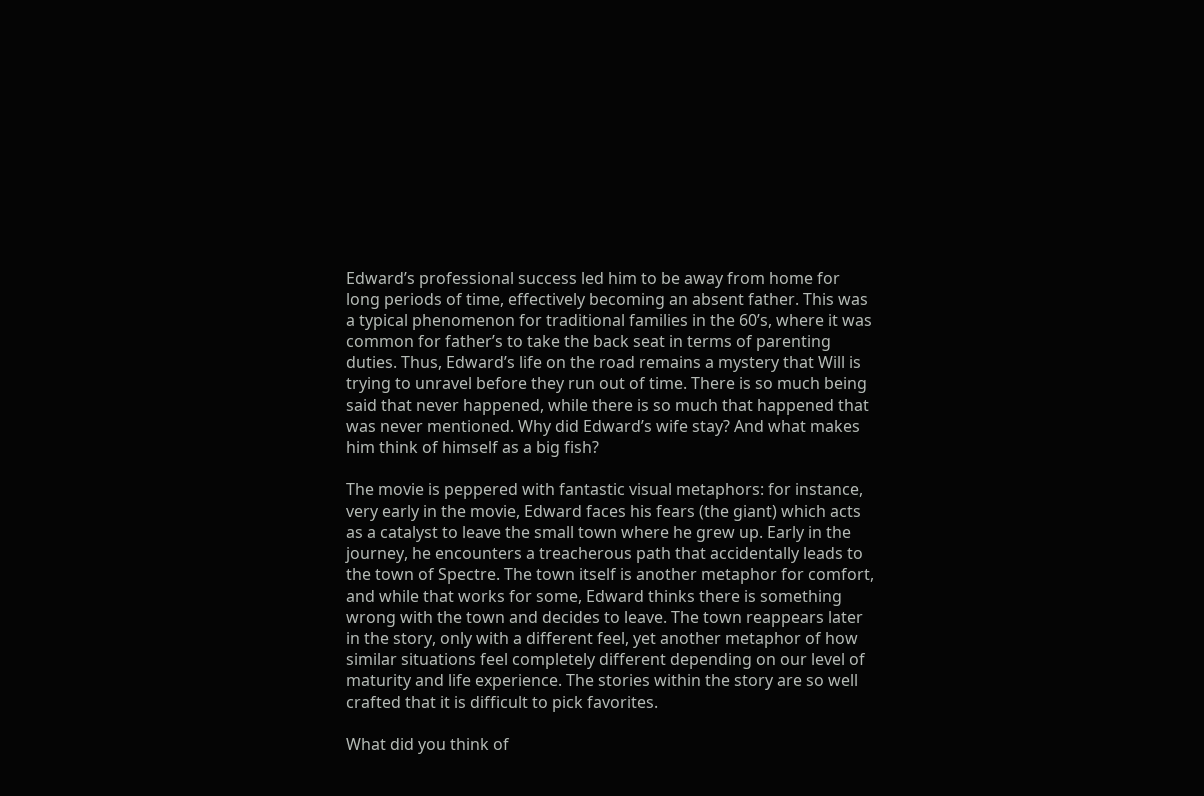Edward’s professional success led him to be away from home for long periods of time, effectively becoming an absent father. This was a typical phenomenon for traditional families in the 60’s, where it was common for father’s to take the back seat in terms of parenting duties. Thus, Edward’s life on the road remains a mystery that Will is trying to unravel before they run out of time. There is so much being said that never happened, while there is so much that happened that was never mentioned. Why did Edward’s wife stay? And what makes him think of himself as a big fish?

The movie is peppered with fantastic visual metaphors: for instance, very early in the movie, Edward faces his fears (the giant) which acts as a catalyst to leave the small town where he grew up. Early in the journey, he encounters a treacherous path that accidentally leads to the town of Spectre. The town itself is another metaphor for comfort, and while that works for some, Edward thinks there is something wrong with the town and decides to leave. The town reappears later in the story, only with a different feel, yet another metaphor of how similar situations feel completely different depending on our level of maturity and life experience. The stories within the story are so well crafted that it is difficult to pick favorites.

What did you think of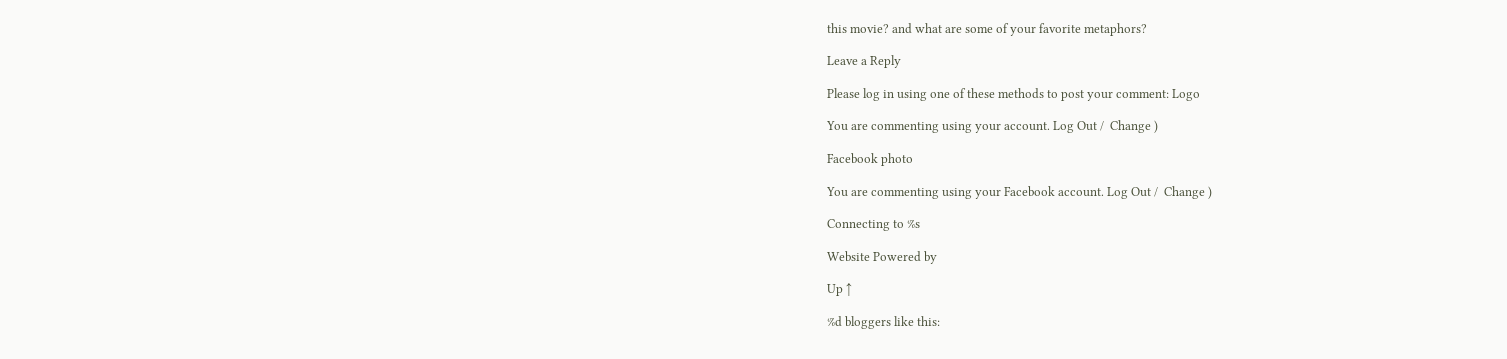this movie? and what are some of your favorite metaphors?

Leave a Reply

Please log in using one of these methods to post your comment: Logo

You are commenting using your account. Log Out /  Change )

Facebook photo

You are commenting using your Facebook account. Log Out /  Change )

Connecting to %s

Website Powered by

Up ↑

%d bloggers like this: